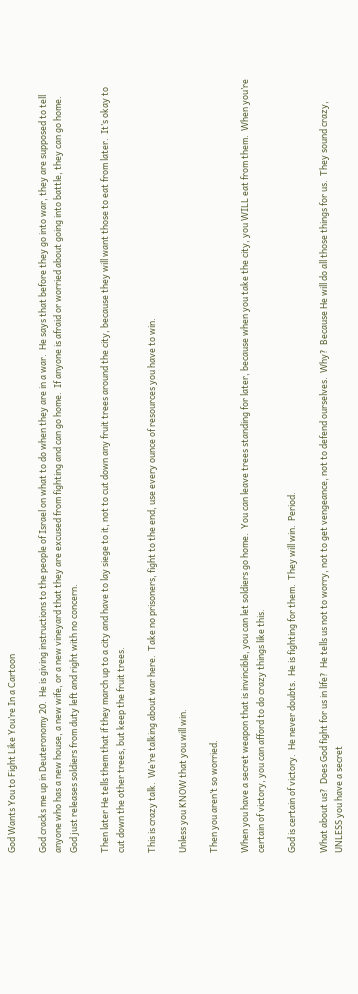God Wants You to Fight Like You’re In a Cartoon

God cracks me up in Deuteronomy 20.  He is giving instructions to the people of Israel on what to do when they are in a war.  He says that before they go into war, they are supposed to tell anyone who has a new house, a new wife, or a new vineyard that they are excused from fighting and can go home.  If anyone is afraid or worried about going into battle, they can go home.  God just releases soldiers from duty left and right with no concern.

Then later He tells them that if they march up to a city and have to lay siege to it, not to cut down any fruit trees around the city, because they will want those to eat from later.  It’s okay to cut down the other trees, but keep the fruit trees.

This is crazy talk.  We’re talking about war here.  Take no prisoners, fight to the end, use every ounce of resources you have to win.

Unless you KNOW that you will win.

Then you aren’t so worried.

When you have a secret weapon that is invincible, you can let soldiers go home.  You can leave trees standing for later, because when you take the city, you WILL eat from them.  When you’re certain of victory, you can afford to do crazy things like this.

God is certain of victory.  He never doubts.  He is fighting for them.  They will win.  Period.

What about us?  Does God fight for us in life?  He tells us not to worry, not to get vengeance, not to defend ourselves.  Why?  Because He will do all those things for us.  They sound crazy, UNLESS you have a secret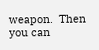weapon.  Then you can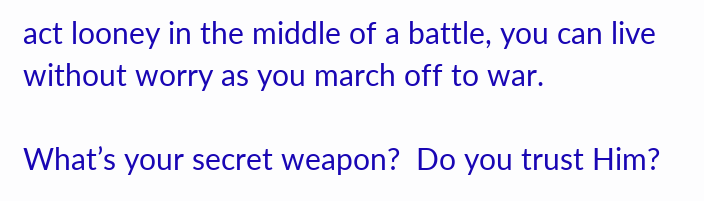act looney in the middle of a battle, you can live without worry as you march off to war.

What’s your secret weapon?  Do you trust Him?